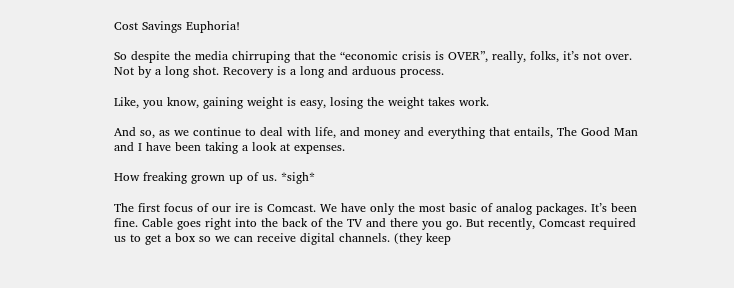Cost Savings Euphoria!

So despite the media chirruping that the “economic crisis is OVER”, really, folks, it’s not over. Not by a long shot. Recovery is a long and arduous process.

Like, you know, gaining weight is easy, losing the weight takes work.

And so, as we continue to deal with life, and money and everything that entails, The Good Man and I have been taking a look at expenses.

How freaking grown up of us. *sigh*

The first focus of our ire is Comcast. We have only the most basic of analog packages. It’s been fine. Cable goes right into the back of the TV and there you go. But recently, Comcast required us to get a box so we can receive digital channels. (they keep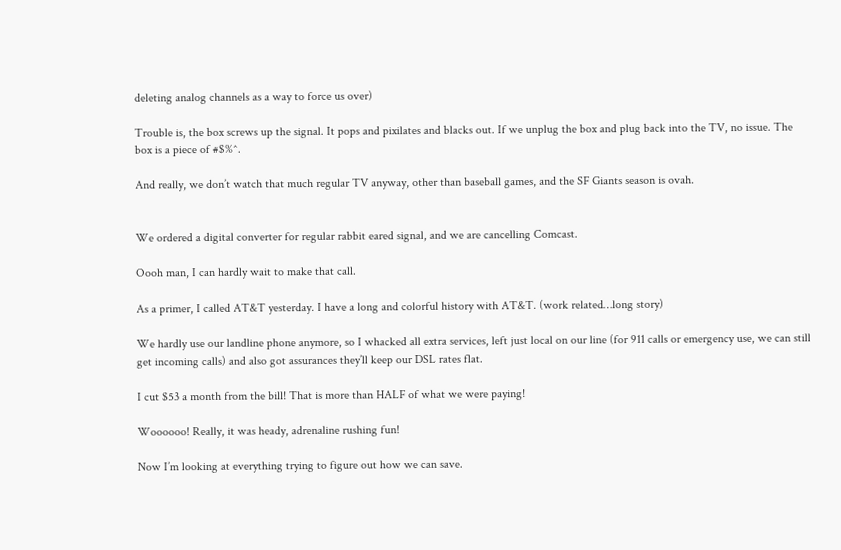deleting analog channels as a way to force us over)

Trouble is, the box screws up the signal. It pops and pixilates and blacks out. If we unplug the box and plug back into the TV, no issue. The box is a piece of #$%^.

And really, we don’t watch that much regular TV anyway, other than baseball games, and the SF Giants season is ovah.


We ordered a digital converter for regular rabbit eared signal, and we are cancelling Comcast.

Oooh man, I can hardly wait to make that call.

As a primer, I called AT&T yesterday. I have a long and colorful history with AT&T. (work related…long story)

We hardly use our landline phone anymore, so I whacked all extra services, left just local on our line (for 911 calls or emergency use, we can still get incoming calls) and also got assurances they’ll keep our DSL rates flat.

I cut $53 a month from the bill! That is more than HALF of what we were paying!

Woooooo! Really, it was heady, adrenaline rushing fun!

Now I’m looking at everything trying to figure out how we can save.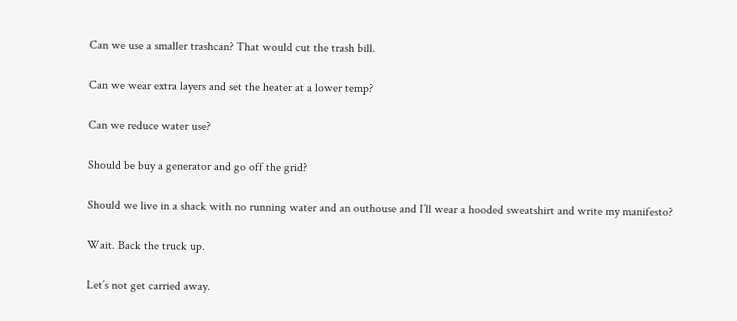Can we use a smaller trashcan? That would cut the trash bill.

Can we wear extra layers and set the heater at a lower temp?

Can we reduce water use?

Should be buy a generator and go off the grid?

Should we live in a shack with no running water and an outhouse and I’ll wear a hooded sweatshirt and write my manifesto?

Wait. Back the truck up.

Let’s not get carried away.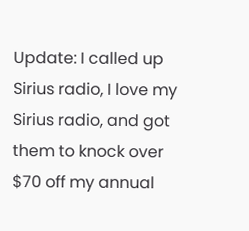Update: I called up Sirius radio, I love my Sirius radio, and got them to knock over $70 off my annual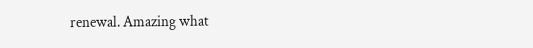renewal. Amazing what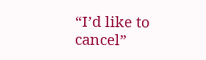“I’d like to cancel”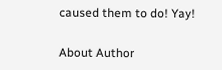caused them to do! Yay!

About Author